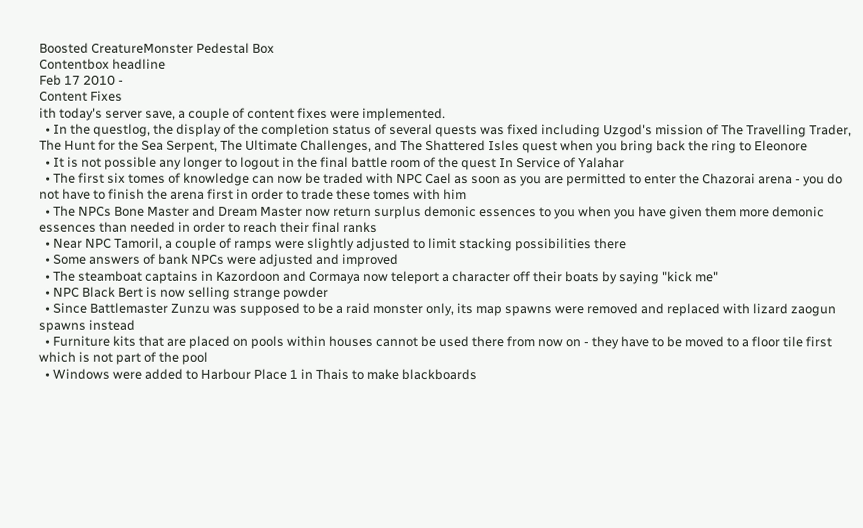Boosted CreatureMonster Pedestal Box
Contentbox headline
Feb 17 2010 -
Content Fixes
ith today's server save, a couple of content fixes were implemented.
  • In the questlog, the display of the completion status of several quests was fixed including Uzgod's mission of The Travelling Trader, The Hunt for the Sea Serpent, The Ultimate Challenges, and The Shattered Isles quest when you bring back the ring to Eleonore
  • It is not possible any longer to logout in the final battle room of the quest In Service of Yalahar
  • The first six tomes of knowledge can now be traded with NPC Cael as soon as you are permitted to enter the Chazorai arena - you do not have to finish the arena first in order to trade these tomes with him
  • The NPCs Bone Master and Dream Master now return surplus demonic essences to you when you have given them more demonic essences than needed in order to reach their final ranks
  • Near NPC Tamoril, a couple of ramps were slightly adjusted to limit stacking possibilities there
  • Some answers of bank NPCs were adjusted and improved
  • The steamboat captains in Kazordoon and Cormaya now teleport a character off their boats by saying "kick me"
  • NPC Black Bert is now selling strange powder
  • Since Battlemaster Zunzu was supposed to be a raid monster only, its map spawns were removed and replaced with lizard zaogun spawns instead
  • Furniture kits that are placed on pools within houses cannot be used there from now on - they have to be moved to a floor tile first which is not part of the pool
  • Windows were added to Harbour Place 1 in Thais to make blackboards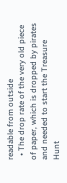readable from outside
  • The drop rate of the very old piece of paper, which is dropped by pirates and needed to start the Treasure Hunt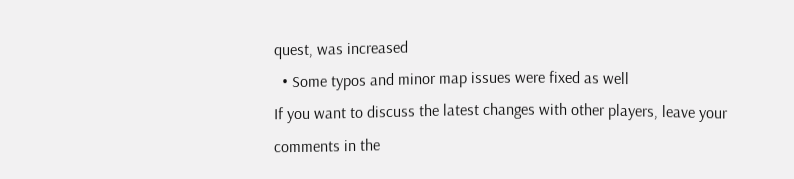quest, was increased
  • Some typos and minor map issues were fixed as well
If you want to discuss the latest changes with other players, leave your comments in the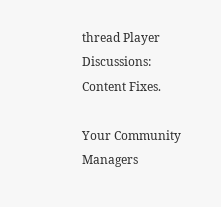thread Player Discussions: Content Fixes.

Your Community Managers